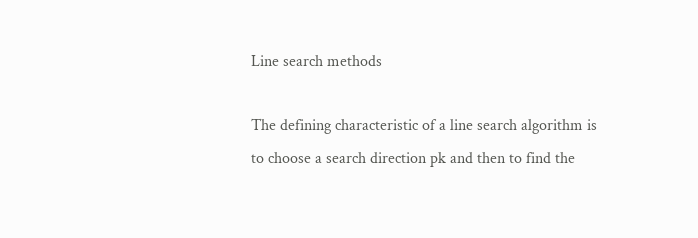Line search methods

The defining characteristic of a line search algorithm is to choose a search direction pk and then to find the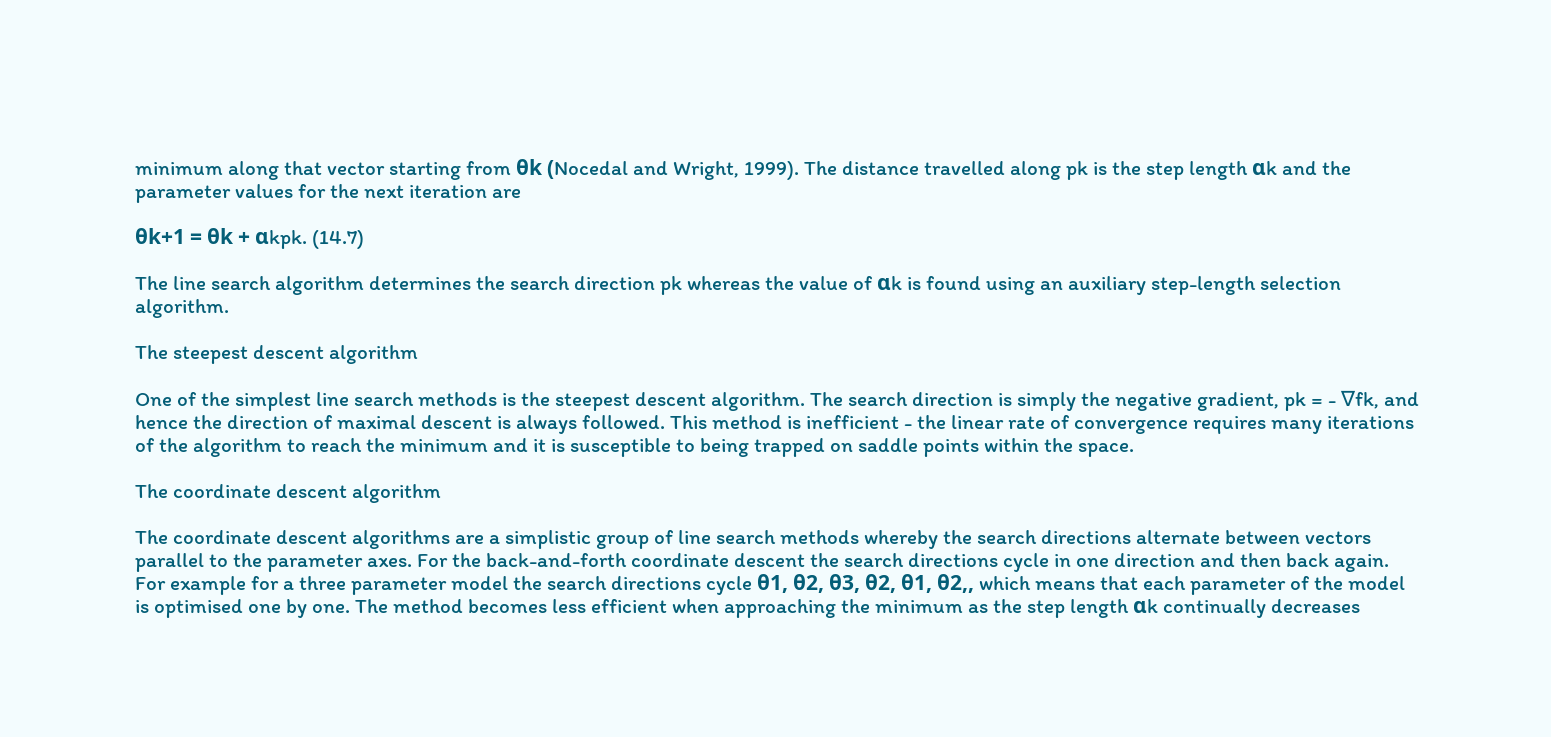minimum along that vector starting from θk (Nocedal and Wright, 1999). The distance travelled along pk is the step length αk and the parameter values for the next iteration are

θk+1 = θk + αkpk. (14.7)

The line search algorithm determines the search direction pk whereas the value of αk is found using an auxiliary step-length selection algorithm.

The steepest descent algorithm

One of the simplest line search methods is the steepest descent algorithm. The search direction is simply the negative gradient, pk = - ∇fk, and hence the direction of maximal descent is always followed. This method is inefficient - the linear rate of convergence requires many iterations of the algorithm to reach the minimum and it is susceptible to being trapped on saddle points within the space.

The coordinate descent algorithm

The coordinate descent algorithms are a simplistic group of line search methods whereby the search directions alternate between vectors parallel to the parameter axes. For the back-and-forth coordinate descent the search directions cycle in one direction and then back again. For example for a three parameter model the search directions cycle θ1, θ2, θ3, θ2, θ1, θ2,, which means that each parameter of the model is optimised one by one. The method becomes less efficient when approaching the minimum as the step length αk continually decreases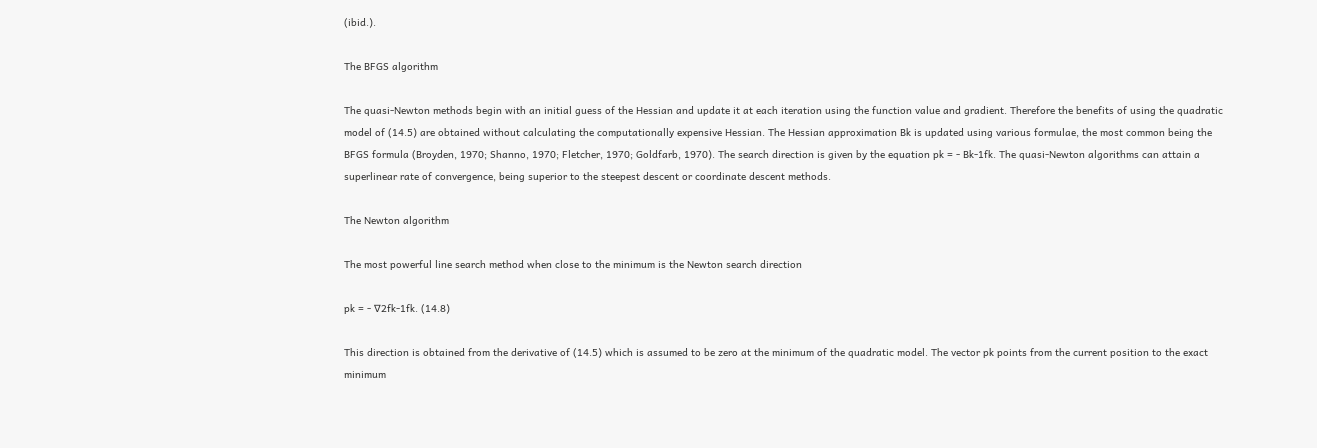(ibid.).

The BFGS algorithm

The quasi-Newton methods begin with an initial guess of the Hessian and update it at each iteration using the function value and gradient. Therefore the benefits of using the quadratic model of (14.5) are obtained without calculating the computationally expensive Hessian. The Hessian approximation Bk is updated using various formulae, the most common being the BFGS formula (Broyden, 1970; Shanno, 1970; Fletcher, 1970; Goldfarb, 1970). The search direction is given by the equation pk = - Bk-1fk. The quasi-Newton algorithms can attain a superlinear rate of convergence, being superior to the steepest descent or coordinate descent methods.

The Newton algorithm

The most powerful line search method when close to the minimum is the Newton search direction

pk = - ∇2fk-1fk. (14.8)

This direction is obtained from the derivative of (14.5) which is assumed to be zero at the minimum of the quadratic model. The vector pk points from the current position to the exact minimum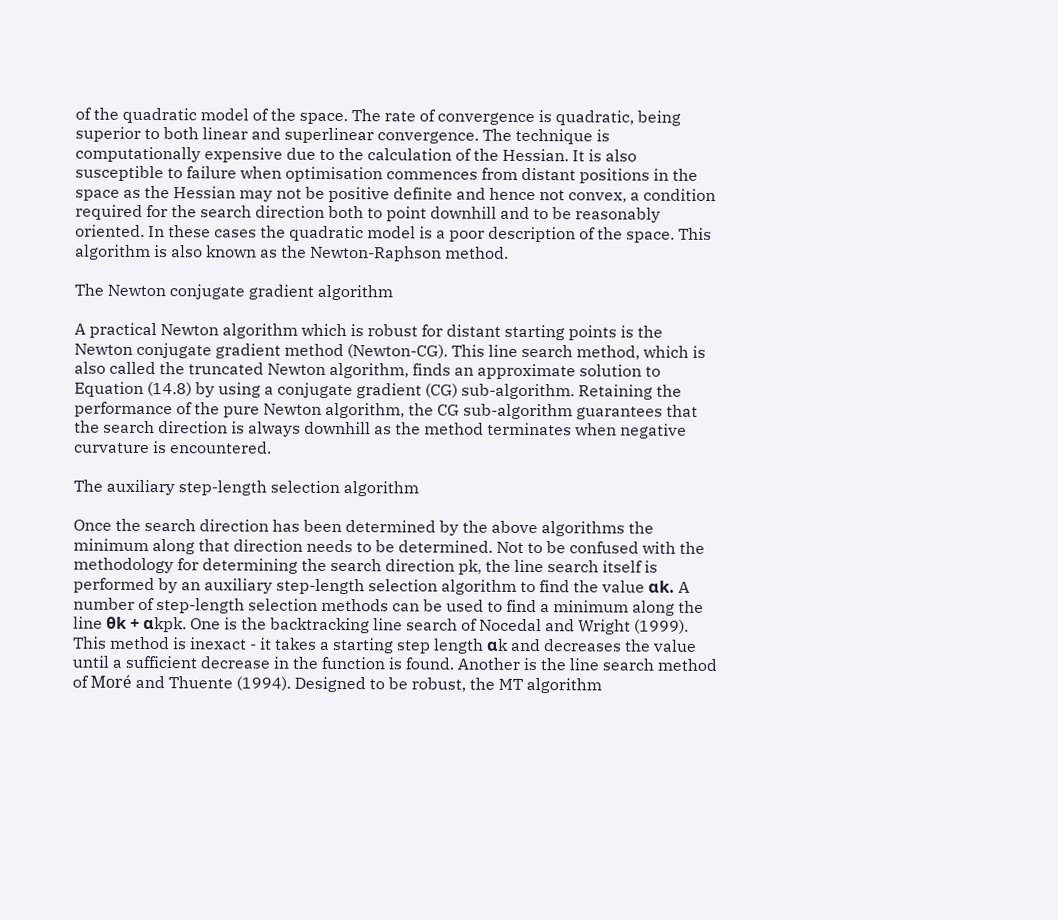of the quadratic model of the space. The rate of convergence is quadratic, being superior to both linear and superlinear convergence. The technique is computationally expensive due to the calculation of the Hessian. It is also susceptible to failure when optimisation commences from distant positions in the space as the Hessian may not be positive definite and hence not convex, a condition required for the search direction both to point downhill and to be reasonably oriented. In these cases the quadratic model is a poor description of the space. This algorithm is also known as the Newton-Raphson method.

The Newton conjugate gradient algorithm

A practical Newton algorithm which is robust for distant starting points is the Newton conjugate gradient method (Newton-CG). This line search method, which is also called the truncated Newton algorithm, finds an approximate solution to Equation (14.8) by using a conjugate gradient (CG) sub-algorithm. Retaining the performance of the pure Newton algorithm, the CG sub-algorithm guarantees that the search direction is always downhill as the method terminates when negative curvature is encountered.

The auxiliary step-length selection algorithm

Once the search direction has been determined by the above algorithms the minimum along that direction needs to be determined. Not to be confused with the methodology for determining the search direction pk, the line search itself is performed by an auxiliary step-length selection algorithm to find the value αk. A number of step-length selection methods can be used to find a minimum along the line θk + αkpk. One is the backtracking line search of Nocedal and Wright (1999). This method is inexact - it takes a starting step length αk and decreases the value until a sufficient decrease in the function is found. Another is the line search method of Moré and Thuente (1994). Designed to be robust, the MT algorithm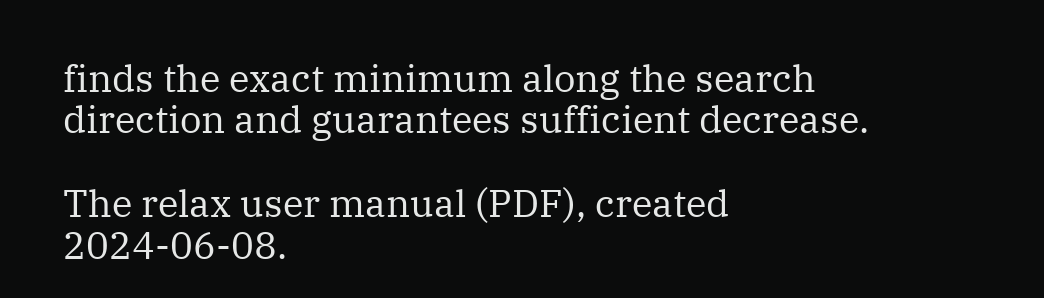finds the exact minimum along the search direction and guarantees sufficient decrease.

The relax user manual (PDF), created 2024-06-08.